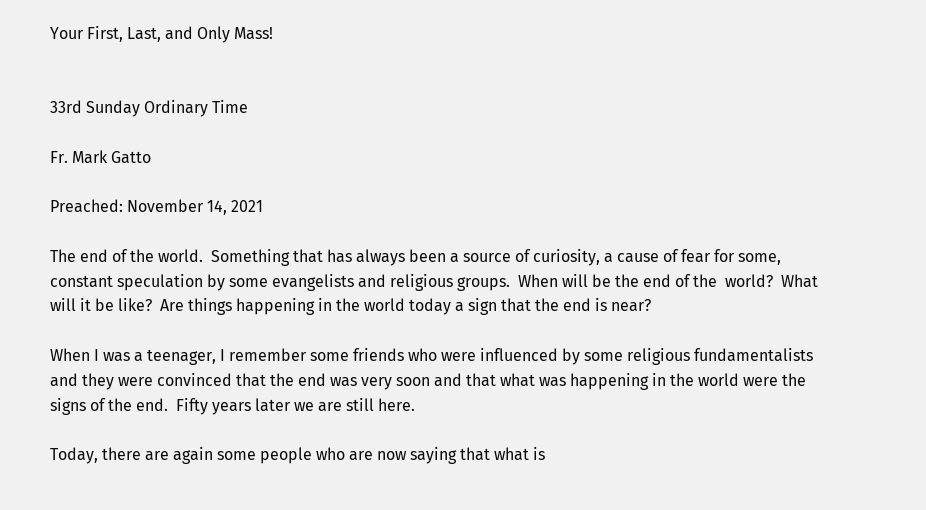Your First, Last, and Only Mass!


33rd Sunday Ordinary Time

Fr. Mark Gatto

Preached: November 14, 2021

The end of the world.  Something that has always been a source of curiosity, a cause of fear for some, constant speculation by some evangelists and religious groups.  When will be the end of the  world?  What will it be like?  Are things happening in the world today a sign that the end is near?

When I was a teenager, I remember some friends who were influenced by some religious fundamentalists and they were convinced that the end was very soon and that what was happening in the world were the signs of the end.  Fifty years later we are still here.

Today, there are again some people who are now saying that what is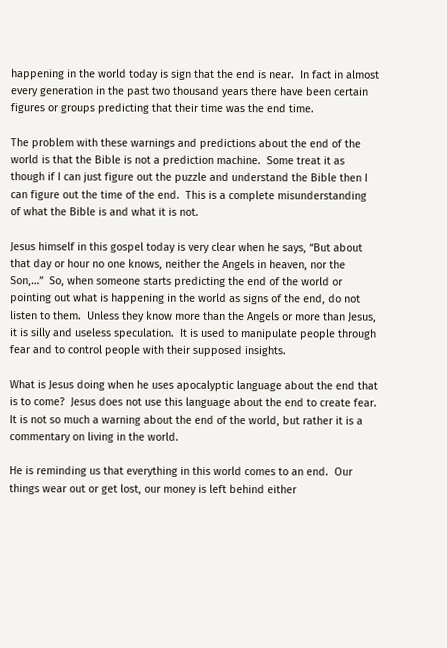happening in the world today is sign that the end is near.  In fact in almost every generation in the past two thousand years there have been certain figures or groups predicting that their time was the end time.

The problem with these warnings and predictions about the end of the world is that the Bible is not a prediction machine.  Some treat it as though if I can just figure out the puzzle and understand the Bible then I can figure out the time of the end.  This is a complete misunderstanding of what the Bible is and what it is not.

Jesus himself in this gospel today is very clear when he says, “But about that day or hour no one knows, neither the Angels in heaven, nor the Son,…”  So, when someone starts predicting the end of the world or pointing out what is happening in the world as signs of the end, do not listen to them.  Unless they know more than the Angels or more than Jesus, it is silly and useless speculation.  It is used to manipulate people through fear and to control people with their supposed insights.

What is Jesus doing when he uses apocalyptic language about the end that is to come?  Jesus does not use this language about the end to create fear.  It is not so much a warning about the end of the world, but rather it is a commentary on living in the world.

He is reminding us that everything in this world comes to an end.  Our things wear out or get lost, our money is left behind either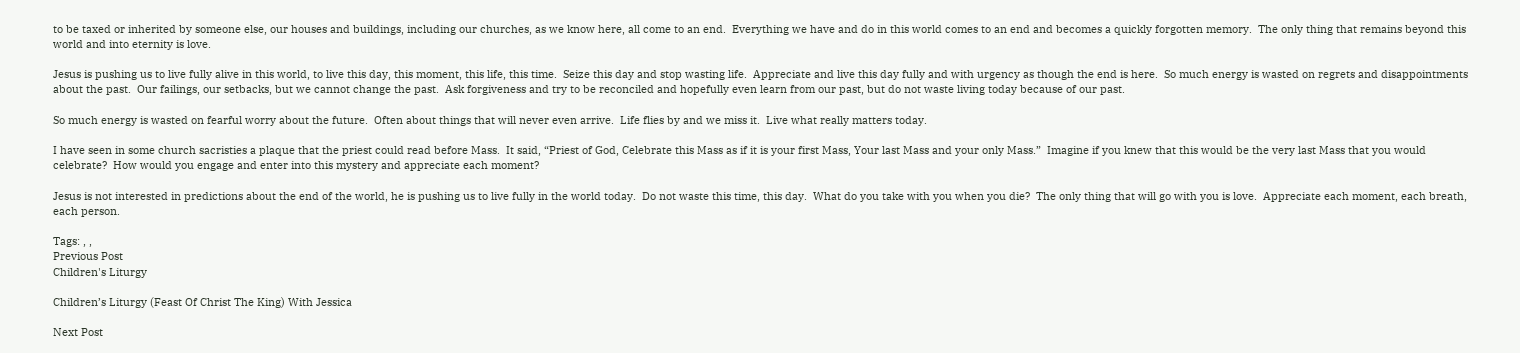to be taxed or inherited by someone else, our houses and buildings, including our churches, as we know here, all come to an end.  Everything we have and do in this world comes to an end and becomes a quickly forgotten memory.  The only thing that remains beyond this world and into eternity is love.

Jesus is pushing us to live fully alive in this world, to live this day, this moment, this life, this time.  Seize this day and stop wasting life.  Appreciate and live this day fully and with urgency as though the end is here.  So much energy is wasted on regrets and disappointments about the past.  Our failings, our setbacks, but we cannot change the past.  Ask forgiveness and try to be reconciled and hopefully even learn from our past, but do not waste living today because of our past.

So much energy is wasted on fearful worry about the future.  Often about things that will never even arrive.  Life flies by and we miss it.  Live what really matters today.

I have seen in some church sacristies a plaque that the priest could read before Mass.  It said, “Priest of God, Celebrate this Mass as if it is your first Mass, Your last Mass and your only Mass.”  Imagine if you knew that this would be the very last Mass that you would celebrate?  How would you engage and enter into this mystery and appreciate each moment?

Jesus is not interested in predictions about the end of the world, he is pushing us to live fully in the world today.  Do not waste this time, this day.  What do you take with you when you die?  The only thing that will go with you is love.  Appreciate each moment, each breath, each person.

Tags: , ,
Previous Post
Children's Liturgy

Children’s Liturgy (Feast Of Christ The King) With Jessica

Next Post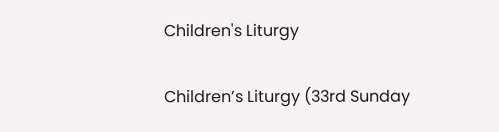Children's Liturgy

Children’s Liturgy (33rd Sunday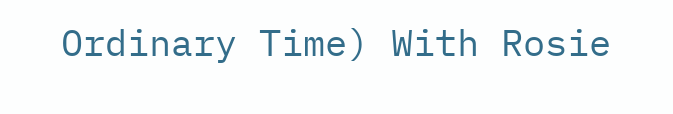Ordinary Time) With Rosie